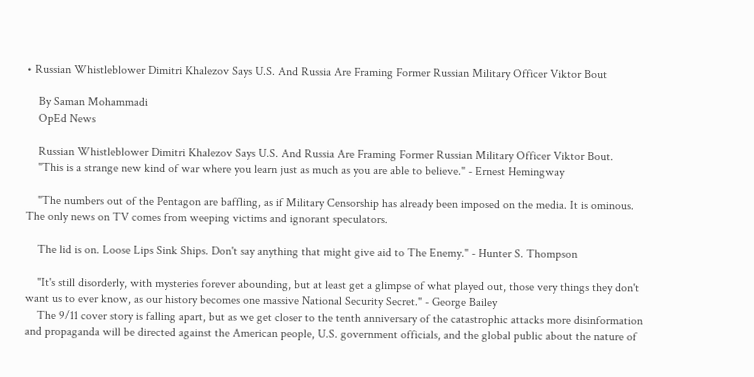• Russian Whistleblower Dimitri Khalezov Says U.S. And Russia Are Framing Former Russian Military Officer Viktor Bout

    By Saman Mohammadi
    OpEd News

    Russian Whistleblower Dimitri Khalezov Says U.S. And Russia Are Framing Former Russian Military Officer Viktor Bout.
    "This is a strange new kind of war where you learn just as much as you are able to believe." - Ernest Hemingway

    "The numbers out of the Pentagon are baffling, as if Military Censorship has already been imposed on the media. It is ominous. The only news on TV comes from weeping victims and ignorant speculators.

    The lid is on. Loose Lips Sink Ships. Don't say anything that might give aid to The Enemy." - Hunter S. Thompson

    "It's still disorderly, with mysteries forever abounding, but at least get a glimpse of what played out, those very things they don't want us to ever know, as our history becomes one massive National Security Secret." - George Bailey
    The 9/11 cover story is falling apart, but as we get closer to the tenth anniversary of the catastrophic attacks more disinformation and propaganda will be directed against the American people, U.S. government officials, and the global public about the nature of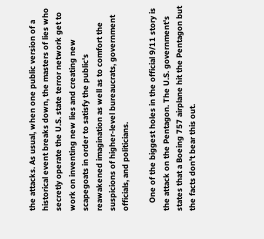the attacks. As usual, when one public version of a historical event breaks down, the masters of lies who secretly operate the U.S. state terror network get to work on inventing new lies and creating new scapegoats in order to satisfy the public's reawakened imagination as well as to comfort the suspicions of higher-level bureaucrats, government officials, and politicians.

    One of the biggest holes in the official 9/11 story is the attack on the Pentagon. The U.S. government's states that a Boeing 757 airplane hit the Pentagon but the facts don't bear this out.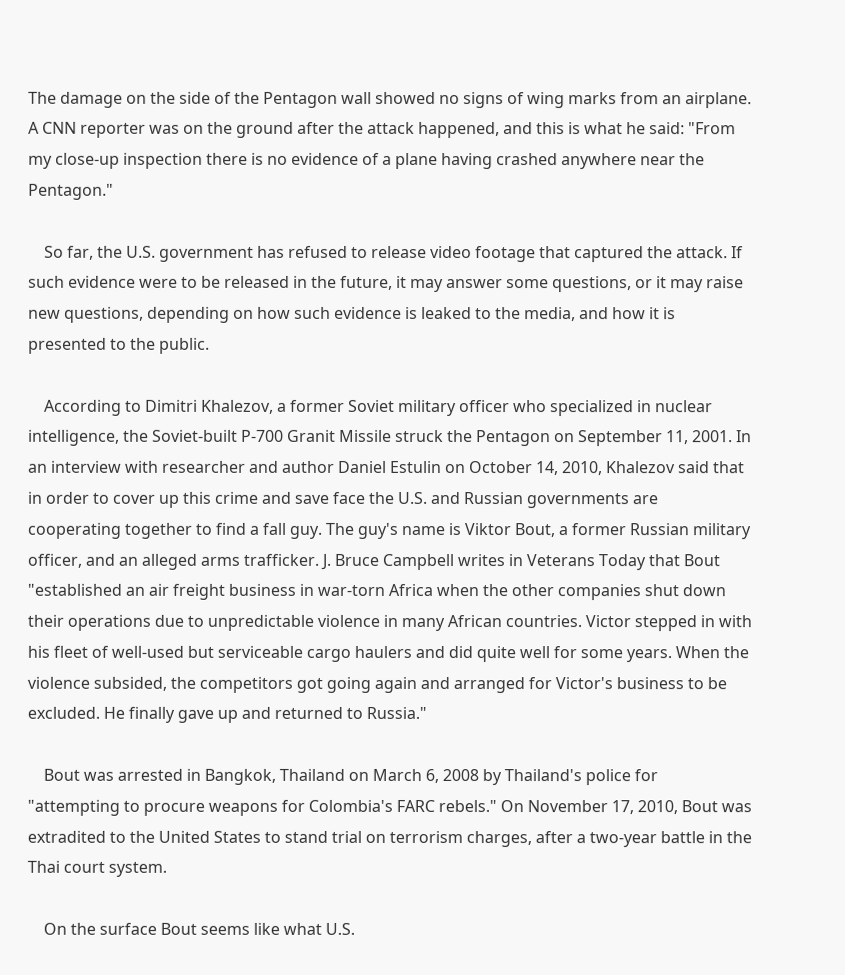The damage on the side of the Pentagon wall showed no signs of wing marks from an airplane. A CNN reporter was on the ground after the attack happened, and this is what he said: "From my close-up inspection there is no evidence of a plane having crashed anywhere near the Pentagon."

    So far, the U.S. government has refused to release video footage that captured the attack. If such evidence were to be released in the future, it may answer some questions, or it may raise new questions, depending on how such evidence is leaked to the media, and how it is presented to the public.

    According to Dimitri Khalezov, a former Soviet military officer who specialized in nuclear intelligence, the Soviet-built P-700 Granit Missile struck the Pentagon on September 11, 2001. In an interview with researcher and author Daniel Estulin on October 14, 2010, Khalezov said that in order to cover up this crime and save face the U.S. and Russian governments are cooperating together to find a fall guy. The guy's name is Viktor Bout, a former Russian military officer, and an alleged arms trafficker. J. Bruce Campbell writes in Veterans Today that Bout "established an air freight business in war-torn Africa when the other companies shut down their operations due to unpredictable violence in many African countries. Victor stepped in with his fleet of well-used but serviceable cargo haulers and did quite well for some years. When the violence subsided, the competitors got going again and arranged for Victor's business to be excluded. He finally gave up and returned to Russia."

    Bout was arrested in Bangkok, Thailand on March 6, 2008 by Thailand's police for "attempting to procure weapons for Colombia's FARC rebels." On November 17, 2010, Bout was extradited to the United States to stand trial on terrorism charges, after a two-year battle in the Thai court system.

    On the surface Bout seems like what U.S.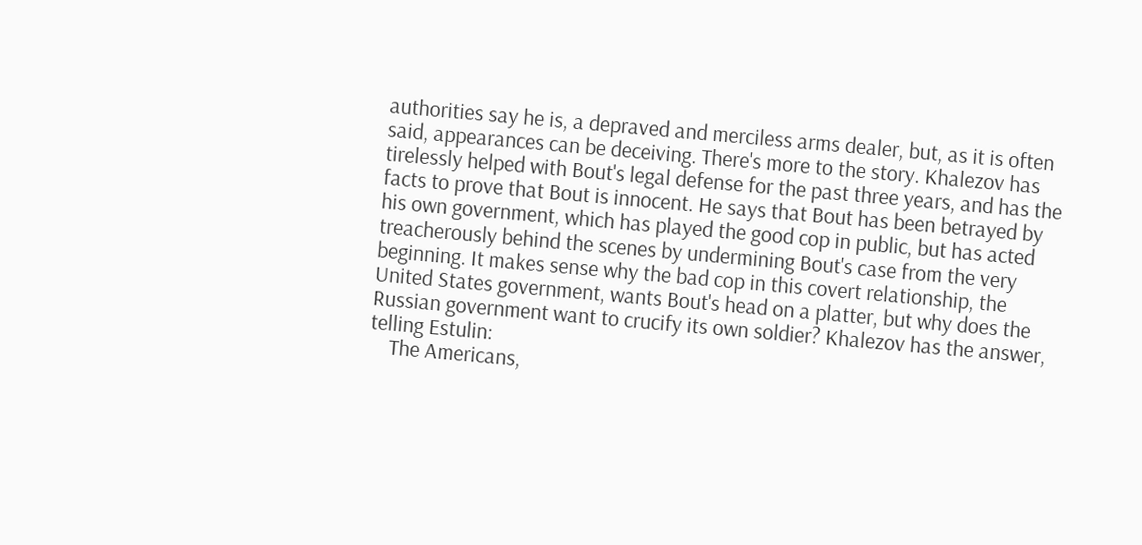authorities say he is, a depraved and merciless arms dealer, but, as it is often said, appearances can be deceiving. There's more to the story. Khalezov has tirelessly helped with Bout's legal defense for the past three years, and has the facts to prove that Bout is innocent. He says that Bout has been betrayed by his own government, which has played the good cop in public, but has acted treacherously behind the scenes by undermining Bout's case from the very beginning. It makes sense why the bad cop in this covert relationship, the United States government, wants Bout's head on a platter, but why does the Russian government want to crucify its own soldier? Khalezov has the answer, telling Estulin:
    The Americans,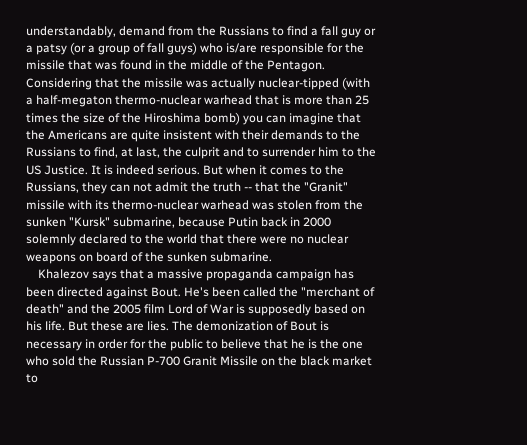understandably, demand from the Russians to find a fall guy or a patsy (or a group of fall guys) who is/are responsible for the missile that was found in the middle of the Pentagon. Considering that the missile was actually nuclear-tipped (with a half-megaton thermo-nuclear warhead that is more than 25 times the size of the Hiroshima bomb) you can imagine that the Americans are quite insistent with their demands to the Russians to find, at last, the culprit and to surrender him to the US Justice. It is indeed serious. But when it comes to the Russians, they can not admit the truth -- that the "Granit" missile with its thermo-nuclear warhead was stolen from the sunken "Kursk" submarine, because Putin back in 2000 solemnly declared to the world that there were no nuclear weapons on board of the sunken submarine.
    Khalezov says that a massive propaganda campaign has been directed against Bout. He's been called the "merchant of death" and the 2005 film Lord of War is supposedly based on his life. But these are lies. The demonization of Bout is necessary in order for the public to believe that he is the one who sold the Russian P-700 Granit Missile on the black market to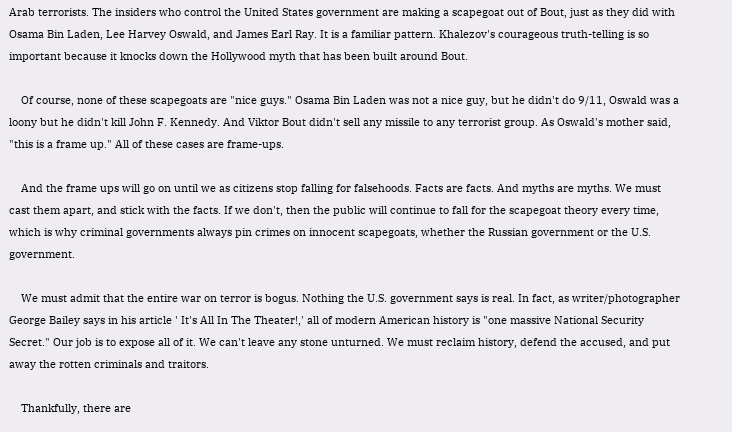Arab terrorists. The insiders who control the United States government are making a scapegoat out of Bout, just as they did with Osama Bin Laden, Lee Harvey Oswald, and James Earl Ray. It is a familiar pattern. Khalezov's courageous truth-telling is so important because it knocks down the Hollywood myth that has been built around Bout.

    Of course, none of these scapegoats are "nice guys." Osama Bin Laden was not a nice guy, but he didn't do 9/11, Oswald was a loony but he didn't kill John F. Kennedy. And Viktor Bout didn't sell any missile to any terrorist group. As Oswald's mother said, "this is a frame up." All of these cases are frame-ups.

    And the frame ups will go on until we as citizens stop falling for falsehoods. Facts are facts. And myths are myths. We must cast them apart, and stick with the facts. If we don't, then the public will continue to fall for the scapegoat theory every time, which is why criminal governments always pin crimes on innocent scapegoats, whether the Russian government or the U.S. government.

    We must admit that the entire war on terror is bogus. Nothing the U.S. government says is real. In fact, as writer/photographer George Bailey says in his article ' It's All In The Theater!,' all of modern American history is "one massive National Security Secret." Our job is to expose all of it. We can't leave any stone unturned. We must reclaim history, defend the accused, and put away the rotten criminals and traitors.

    Thankfully, there are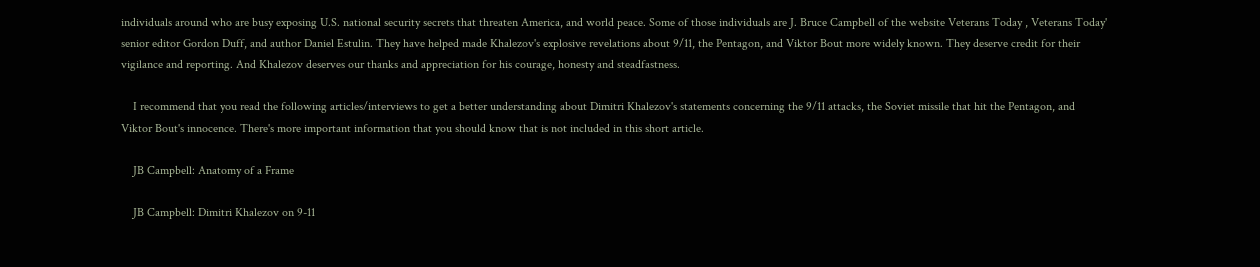individuals around who are busy exposing U.S. national security secrets that threaten America, and world peace. Some of those individuals are J. Bruce Campbell of the website Veterans Today , Veterans Today' senior editor Gordon Duff, and author Daniel Estulin. They have helped made Khalezov's explosive revelations about 9/11, the Pentagon, and Viktor Bout more widely known. They deserve credit for their vigilance and reporting. And Khalezov deserves our thanks and appreciation for his courage, honesty and steadfastness.

    I recommend that you read the following articles/interviews to get a better understanding about Dimitri Khalezov's statements concerning the 9/11 attacks, the Soviet missile that hit the Pentagon, and Viktor Bout's innocence. There's more important information that you should know that is not included in this short article.

    JB Campbell: Anatomy of a Frame

    JB Campbell: Dimitri Khalezov on 9-11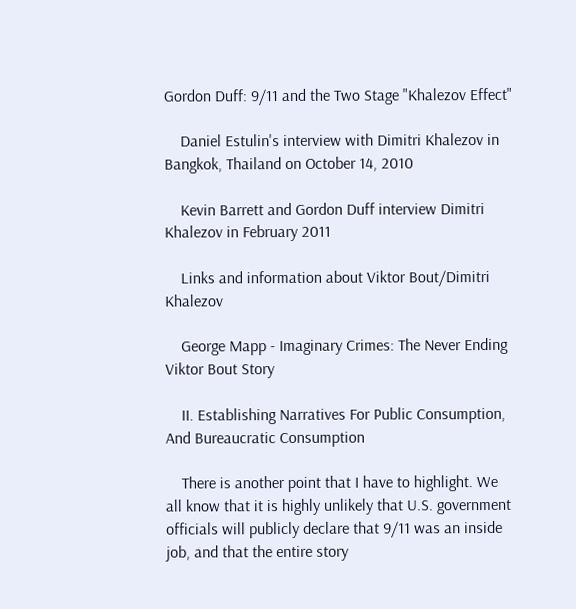Gordon Duff: 9/11 and the Two Stage "Khalezov Effect"

    Daniel Estulin's interview with Dimitri Khalezov in Bangkok, Thailand on October 14, 2010

    Kevin Barrett and Gordon Duff interview Dimitri Khalezov in February 2011

    Links and information about Viktor Bout/Dimitri Khalezov

    George Mapp - Imaginary Crimes: The Never Ending Viktor Bout Story

    II. Establishing Narratives For Public Consumption, And Bureaucratic Consumption

    There is another point that I have to highlight. We all know that it is highly unlikely that U.S. government officials will publicly declare that 9/11 was an inside job, and that the entire story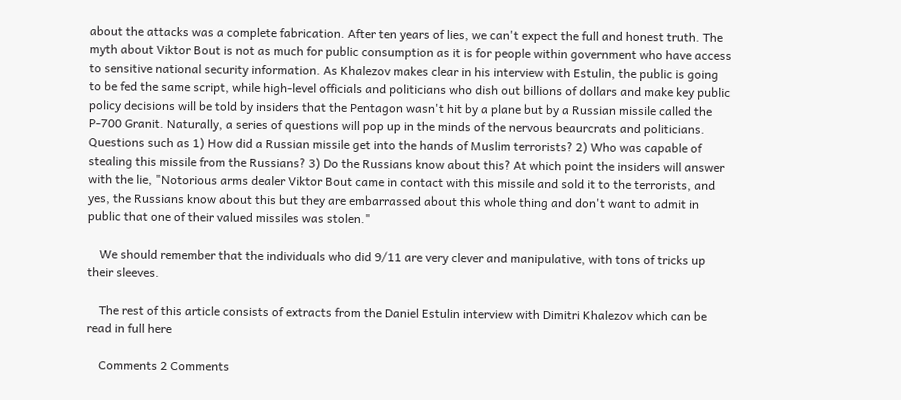about the attacks was a complete fabrication. After ten years of lies, we can't expect the full and honest truth. The myth about Viktor Bout is not as much for public consumption as it is for people within government who have access to sensitive national security information. As Khalezov makes clear in his interview with Estulin, the public is going to be fed the same script, while high-level officials and politicians who dish out billions of dollars and make key public policy decisions will be told by insiders that the Pentagon wasn't hit by a plane but by a Russian missile called the P-700 Granit. Naturally, a series of questions will pop up in the minds of the nervous beaurcrats and politicians. Questions such as 1) How did a Russian missile get into the hands of Muslim terrorists? 2) Who was capable of stealing this missile from the Russians? 3) Do the Russians know about this? At which point the insiders will answer with the lie, "Notorious arms dealer Viktor Bout came in contact with this missile and sold it to the terrorists, and yes, the Russians know about this but they are embarrassed about this whole thing and don't want to admit in public that one of their valued missiles was stolen."

    We should remember that the individuals who did 9/11 are very clever and manipulative, with tons of tricks up their sleeves.

    The rest of this article consists of extracts from the Daniel Estulin interview with Dimitri Khalezov which can be read in full here

    Comments 2 Comments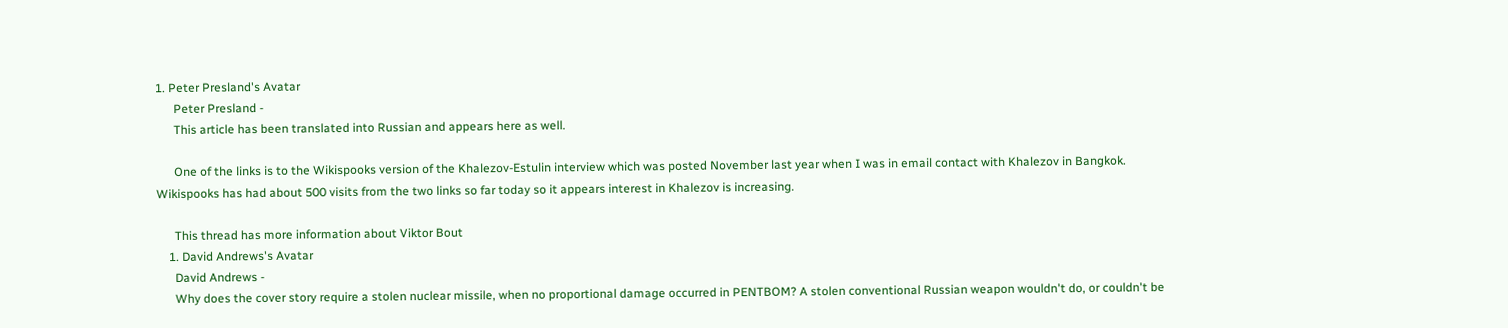1. Peter Presland's Avatar
      Peter Presland -
      This article has been translated into Russian and appears here as well.

      One of the links is to the Wikispooks version of the Khalezov-Estulin interview which was posted November last year when I was in email contact with Khalezov in Bangkok. Wikispooks has had about 500 visits from the two links so far today so it appears interest in Khalezov is increasing.

      This thread has more information about Viktor Bout
    1. David Andrews's Avatar
      David Andrews -
      Why does the cover story require a stolen nuclear missile, when no proportional damage occurred in PENTBOM? A stolen conventional Russian weapon wouldn't do, or couldn't be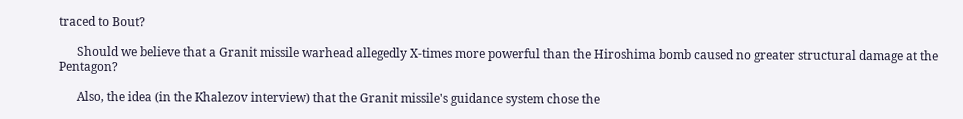traced to Bout?

      Should we believe that a Granit missile warhead allegedly X-times more powerful than the Hiroshima bomb caused no greater structural damage at the Pentagon?

      Also, the idea (in the Khalezov interview) that the Granit missile's guidance system chose the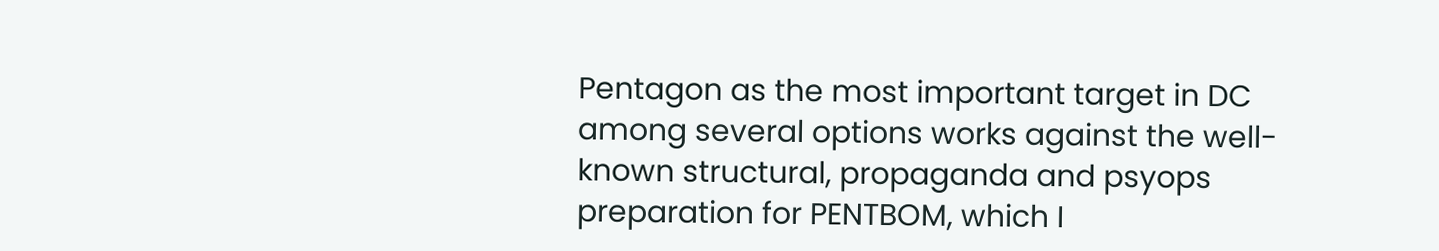Pentagon as the most important target in DC among several options works against the well-known structural, propaganda and psyops preparation for PENTBOM, which I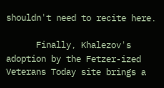shouldn't need to recite here.

      Finally, Khalezov's adoption by the Fetzer-ized Veterans Today site brings a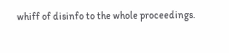whiff of disinfo to the whole proceedings.